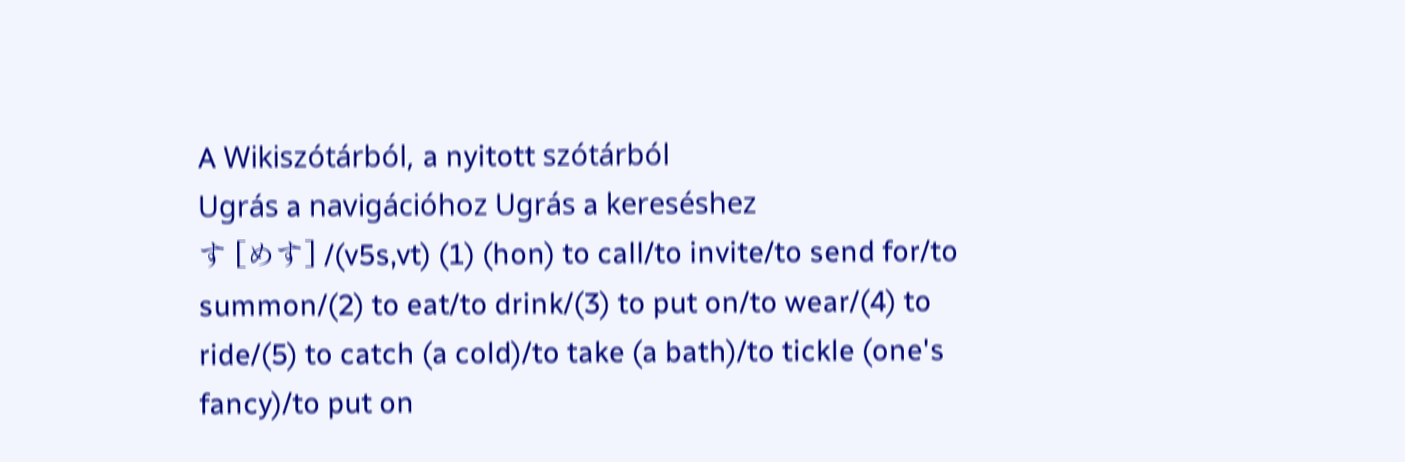A Wikiszótárból, a nyitott szótárból
Ugrás a navigációhoz Ugrás a kereséshez
す [めす] /(v5s,vt) (1) (hon) to call/to invite/to send for/to summon/(2) to eat/to drink/(3) to put on/to wear/(4) to ride/(5) to catch (a cold)/to take (a bath)/to tickle (one's fancy)/to put on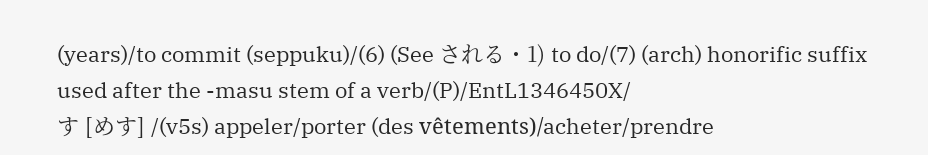(years)/to commit (seppuku)/(6) (See される・1) to do/(7) (arch) honorific suffix used after the -masu stem of a verb/(P)/EntL1346450X/
す [めす] /(v5s) appeler/porter (des vêtements)/acheter/prendre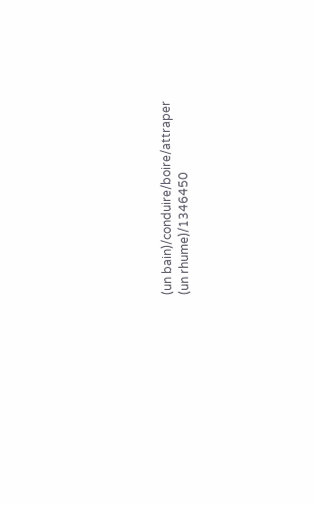(un bain)/conduire/boire/attraper (un rhume)/1346450